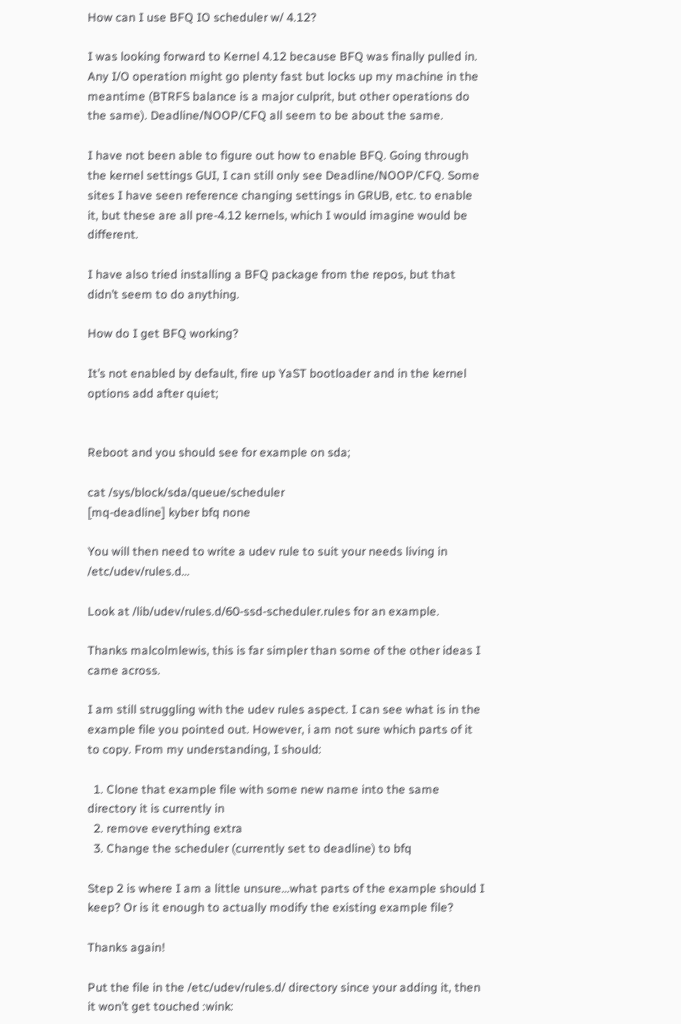How can I use BFQ IO scheduler w/ 4.12?

I was looking forward to Kernel 4.12 because BFQ was finally pulled in. Any I/O operation might go plenty fast but locks up my machine in the meantime (BTRFS balance is a major culprit, but other operations do the same). Deadline/NOOP/CFQ all seem to be about the same.

I have not been able to figure out how to enable BFQ. Going through the kernel settings GUI, I can still only see Deadline/NOOP/CFQ. Some sites I have seen reference changing settings in GRUB, etc. to enable it, but these are all pre-4.12 kernels, which I would imagine would be different.

I have also tried installing a BFQ package from the repos, but that didn’t seem to do anything.

How do I get BFQ working?

It’s not enabled by default, fire up YaST bootloader and in the kernel options add after quiet;


Reboot and you should see for example on sda;

cat /sys/block/sda/queue/scheduler
[mq-deadline] kyber bfq none

You will then need to write a udev rule to suit your needs living in /etc/udev/rules.d…

Look at /lib/udev/rules.d/60-ssd-scheduler.rules for an example.

Thanks malcolmlewis, this is far simpler than some of the other ideas I came across.

I am still struggling with the udev rules aspect. I can see what is in the example file you pointed out. However, i am not sure which parts of it to copy. From my understanding, I should:

  1. Clone that example file with some new name into the same directory it is currently in
  2. remove everything extra
  3. Change the scheduler (currently set to deadline) to bfq

Step 2 is where I am a little unsure…what parts of the example should I keep? Or is it enough to actually modify the existing example file?

Thanks again!

Put the file in the /etc/udev/rules.d/ directory since your adding it, then it won’t get touched :wink: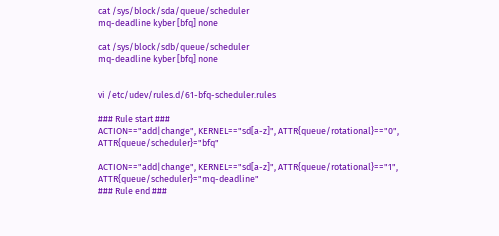cat /sys/block/sda/queue/scheduler
mq-deadline kyber [bfq] none

cat /sys/block/sdb/queue/scheduler
mq-deadline kyber [bfq] none


vi /etc/udev/rules.d/61-bfq-scheduler.rules

### Rule start ###
ACTION=="add|change", KERNEL=="sd[a-z]", ATTR{queue/rotational}=="0", ATTR{queue/scheduler}="bfq"

ACTION=="add|change", KERNEL=="sd[a-z]", ATTR{queue/rotational}=="1", ATTR{queue/scheduler}="mq-deadline"
### Rule end ###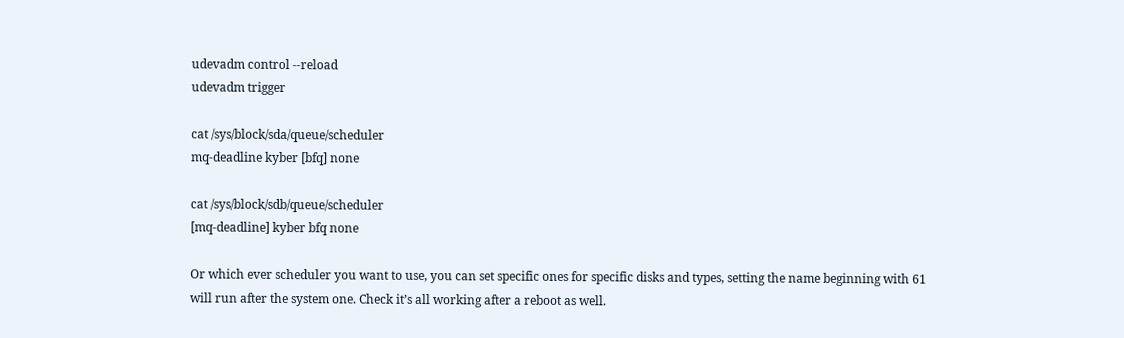udevadm control --reload
udevadm trigger

cat /sys/block/sda/queue/scheduler
mq-deadline kyber [bfq] none

cat /sys/block/sdb/queue/scheduler
[mq-deadline] kyber bfq none

Or which ever scheduler you want to use, you can set specific ones for specific disks and types, setting the name beginning with 61 will run after the system one. Check it’s all working after a reboot as well.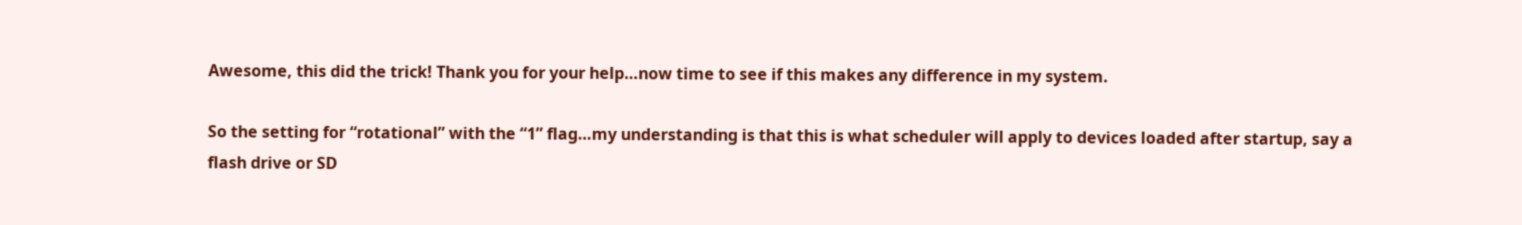Awesome, this did the trick! Thank you for your help…now time to see if this makes any difference in my system.

So the setting for “rotational” with the “1” flag…my understanding is that this is what scheduler will apply to devices loaded after startup, say a flash drive or SD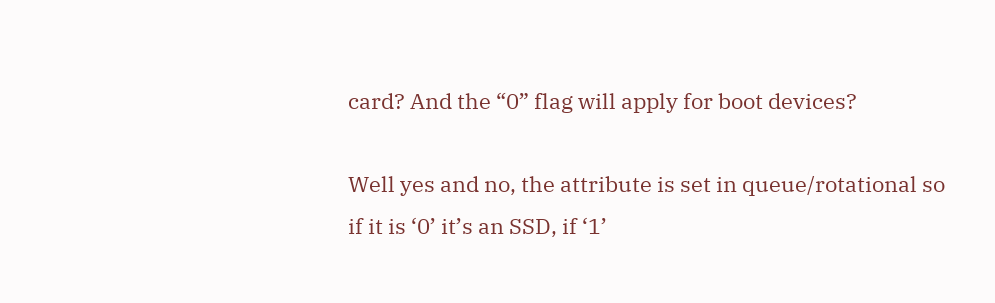card? And the “0” flag will apply for boot devices?

Well yes and no, the attribute is set in queue/rotational so if it is ‘0’ it’s an SSD, if ‘1’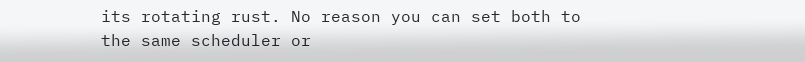its rotating rust. No reason you can set both to the same scheduler or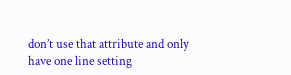don’t use that attribute and only have one line setting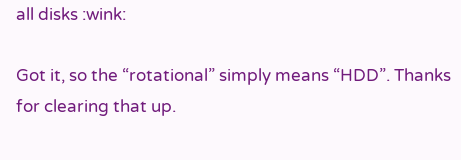all disks :wink:

Got it, so the “rotational” simply means “HDD”. Thanks for clearing that up.